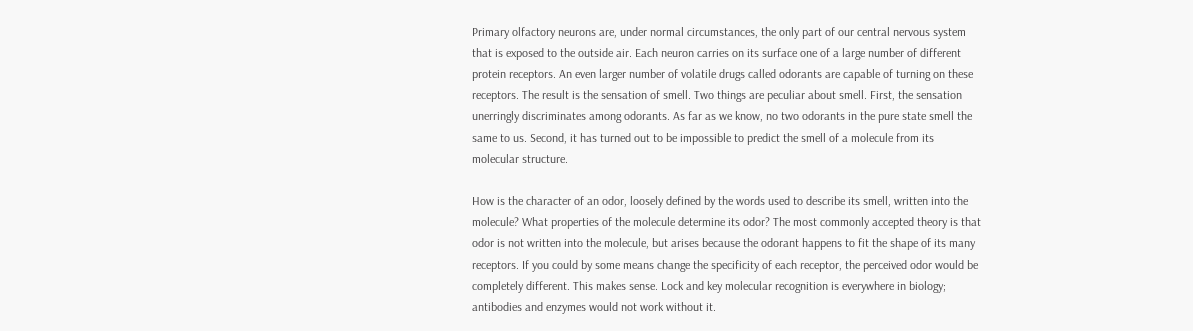Primary olfactory neurons are, under normal circumstances, the only part of our central nervous system that is exposed to the outside air. Each neuron carries on its surface one of a large number of different protein receptors. An even larger number of volatile drugs called odorants are capable of turning on these receptors. The result is the sensation of smell. Two things are peculiar about smell. First, the sensation unerringly discriminates among odorants. As far as we know, no two odorants in the pure state smell the same to us. Second, it has turned out to be impossible to predict the smell of a molecule from its molecular structure.

How is the character of an odor, loosely defined by the words used to describe its smell, written into the molecule? What properties of the molecule determine its odor? The most commonly accepted theory is that odor is not written into the molecule, but arises because the odorant happens to fit the shape of its many receptors. If you could by some means change the specificity of each receptor, the perceived odor would be completely different. This makes sense. Lock and key molecular recognition is everywhere in biology; antibodies and enzymes would not work without it.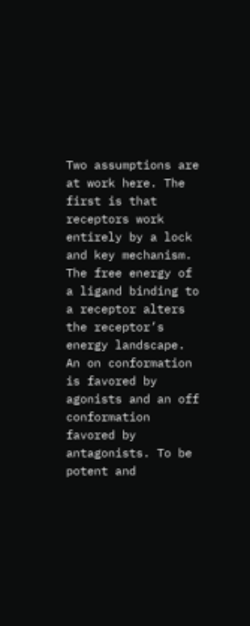Two assumptions are at work here. The first is that receptors work entirely by a lock and key mechanism. The free energy of a ligand binding to a receptor alters the receptor’s energy landscape. An on conformation is favored by agonists and an off conformation favored by antagonists. To be potent and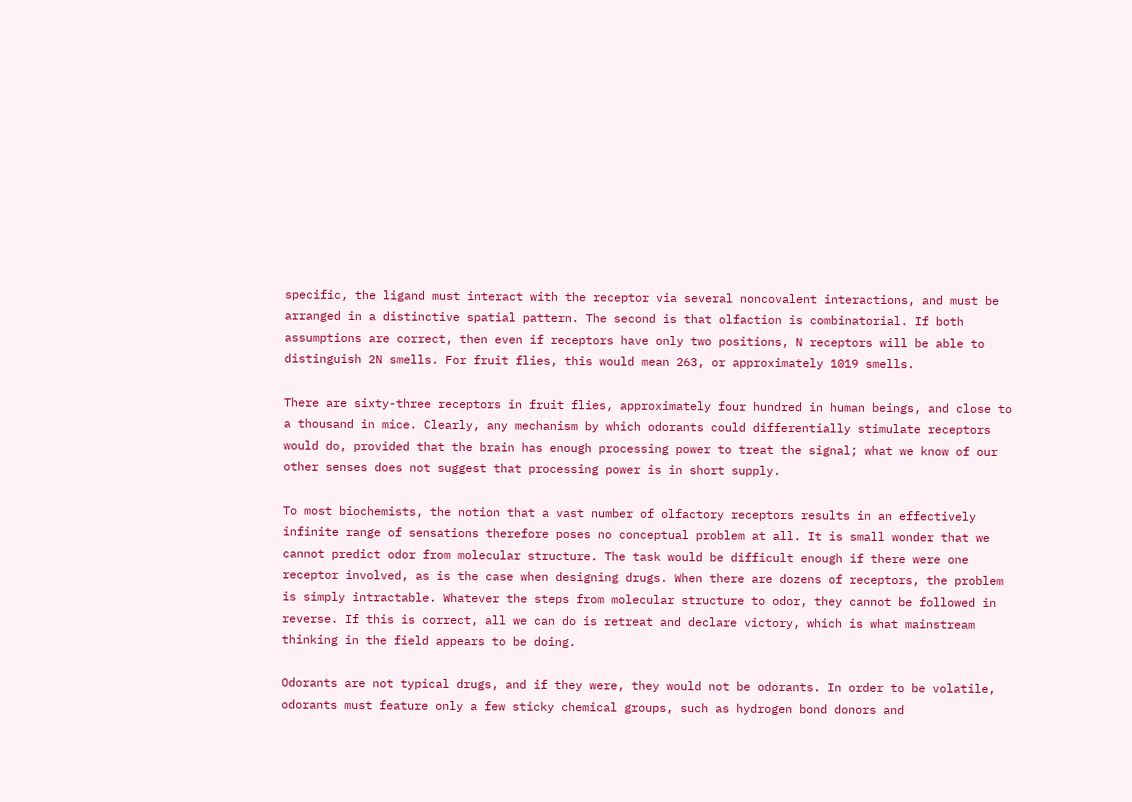specific, the ligand must interact with the receptor via several noncovalent interactions, and must be arranged in a distinctive spatial pattern. The second is that olfaction is combinatorial. If both assumptions are correct, then even if receptors have only two positions, N receptors will be able to distinguish 2N smells. For fruit flies, this would mean 263, or approximately 1019 smells.

There are sixty-three receptors in fruit flies, approximately four hundred in human beings, and close to a thousand in mice. Clearly, any mechanism by which odorants could differentially stimulate receptors would do, provided that the brain has enough processing power to treat the signal; what we know of our other senses does not suggest that processing power is in short supply.

To most biochemists, the notion that a vast number of olfactory receptors results in an effectively infinite range of sensations therefore poses no conceptual problem at all. It is small wonder that we cannot predict odor from molecular structure. The task would be difficult enough if there were one receptor involved, as is the case when designing drugs. When there are dozens of receptors, the problem is simply intractable. Whatever the steps from molecular structure to odor, they cannot be followed in reverse. If this is correct, all we can do is retreat and declare victory, which is what mainstream thinking in the field appears to be doing.

Odorants are not typical drugs, and if they were, they would not be odorants. In order to be volatile, odorants must feature only a few sticky chemical groups, such as hydrogen bond donors and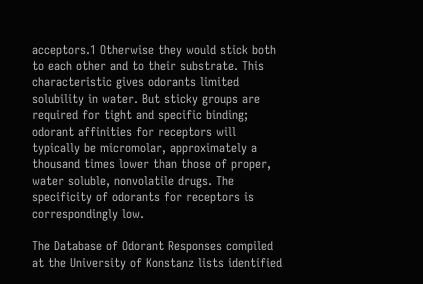acceptors.1 Otherwise they would stick both to each other and to their substrate. This characteristic gives odorants limited solubility in water. But sticky groups are required for tight and specific binding; odorant affinities for receptors will typically be micromolar, approximately a thousand times lower than those of proper, water soluble, nonvolatile drugs. The specificity of odorants for receptors is correspondingly low.

The Database of Odorant Responses compiled at the University of Konstanz lists identified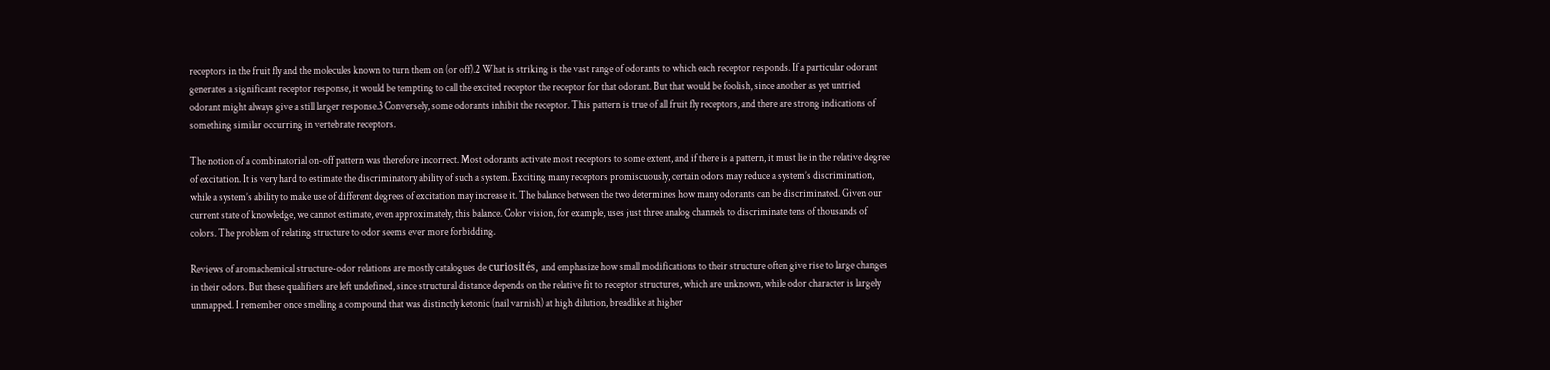receptors in the fruit fly and the molecules known to turn them on (or off).2 What is striking is the vast range of odorants to which each receptor responds. If a particular odorant generates a significant receptor response, it would be tempting to call the excited receptor the receptor for that odorant. But that would be foolish, since another as yet untried odorant might always give a still larger response.3 Conversely, some odorants inhibit the receptor. This pattern is true of all fruit fly receptors, and there are strong indications of something similar occurring in vertebrate receptors.

The notion of a combinatorial on-off pattern was therefore incorrect. Most odorants activate most receptors to some extent, and if there is a pattern, it must lie in the relative degree of excitation. It is very hard to estimate the discriminatory ability of such a system. Exciting many receptors promiscuously, certain odors may reduce a system’s discrimination, while a system’s ability to make use of different degrees of excitation may increase it. The balance between the two determines how many odorants can be discriminated. Given our current state of knowledge, we cannot estimate, even approximately, this balance. Color vision, for example, uses just three analog channels to discriminate tens of thousands of colors. The problem of relating structure to odor seems ever more forbidding.

Reviews of aromachemical structure-odor relations are mostly catalogues de curiosités, and emphasize how small modifications to their structure often give rise to large changes in their odors. But these qualifiers are left undefined, since structural distance depends on the relative fit to receptor structures, which are unknown, while odor character is largely unmapped. I remember once smelling a compound that was distinctly ketonic (nail varnish) at high dilution, breadlike at higher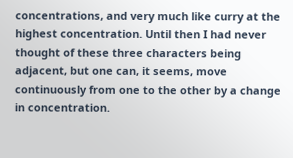concentrations, and very much like curry at the highest concentration. Until then I had never thought of these three characters being adjacent, but one can, it seems, move continuously from one to the other by a change in concentration.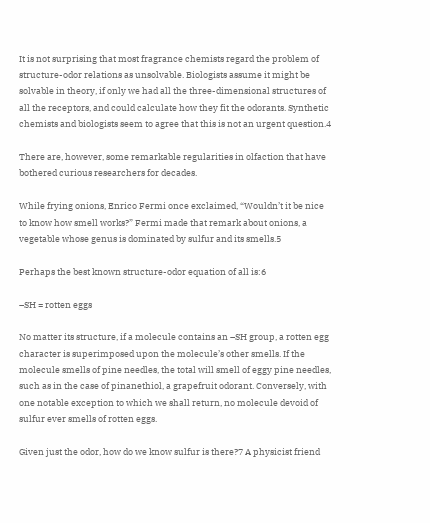It is not surprising that most fragrance chemists regard the problem of structure-odor relations as unsolvable. Biologists assume it might be solvable in theory, if only we had all the three-dimensional structures of all the receptors, and could calculate how they fit the odorants. Synthetic chemists and biologists seem to agree that this is not an urgent question.4

There are, however, some remarkable regularities in olfaction that have bothered curious researchers for decades.

While frying onions, Enrico Fermi once exclaimed, “Wouldn’t it be nice to know how smell works?” Fermi made that remark about onions, a vegetable whose genus is dominated by sulfur and its smells.5

Perhaps the best known structure-odor equation of all is:6

–SH = rotten eggs

No matter its structure, if a molecule contains an –SH group, a rotten egg character is superimposed upon the molecule’s other smells. If the molecule smells of pine needles, the total will smell of eggy pine needles, such as in the case of pinanethiol, a grapefruit odorant. Conversely, with one notable exception to which we shall return, no molecule devoid of sulfur ever smells of rotten eggs.

Given just the odor, how do we know sulfur is there?7 A physicist friend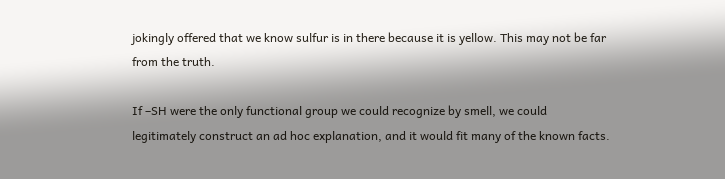jokingly offered that we know sulfur is in there because it is yellow. This may not be far from the truth.

If –SH were the only functional group we could recognize by smell, we could legitimately construct an ad hoc explanation, and it would fit many of the known facts.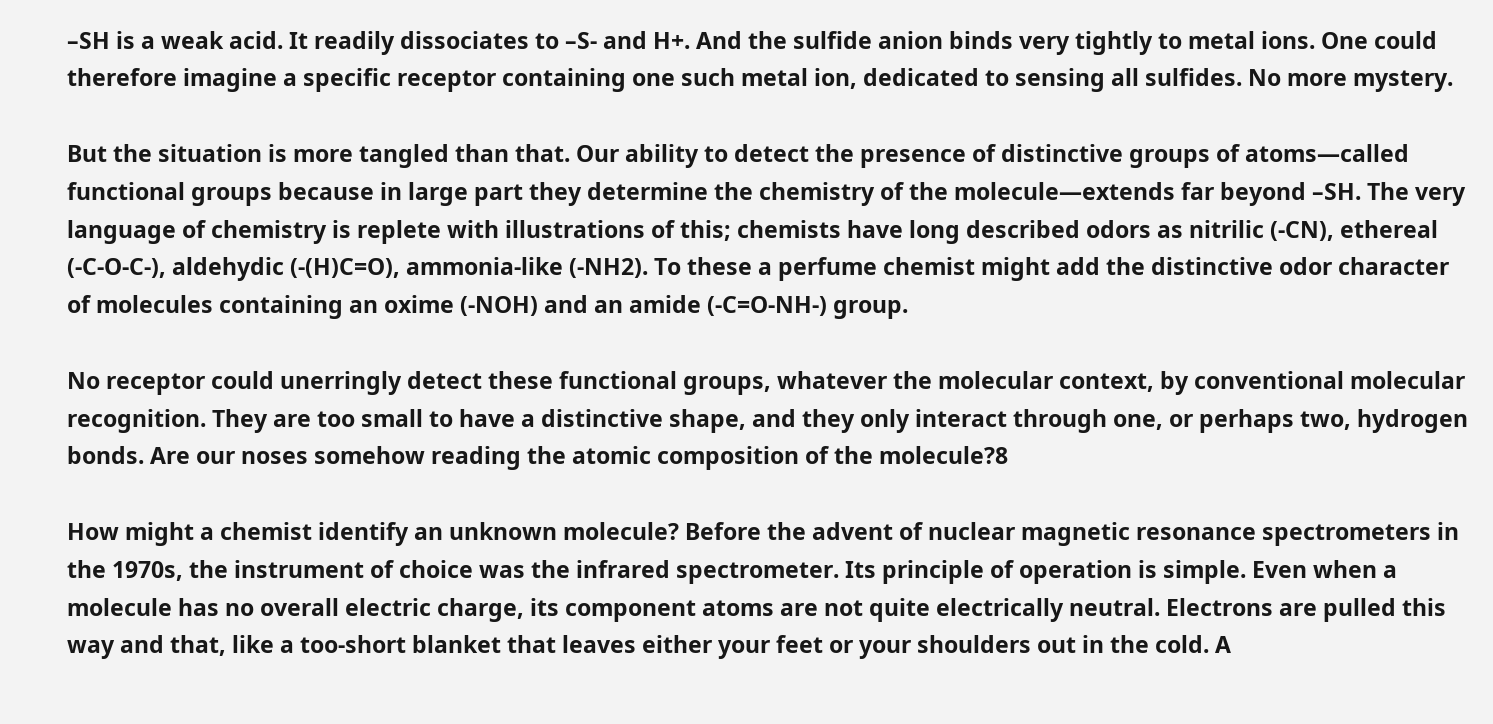–SH is a weak acid. It readily dissociates to –S- and H+. And the sulfide anion binds very tightly to metal ions. One could therefore imagine a specific receptor containing one such metal ion, dedicated to sensing all sulfides. No more mystery.

But the situation is more tangled than that. Our ability to detect the presence of distinctive groups of atoms—called functional groups because in large part they determine the chemistry of the molecule—extends far beyond –SH. The very language of chemistry is replete with illustrations of this; chemists have long described odors as nitrilic (-CN), ethereal (-C-O-C-), aldehydic (-(H)C=O), ammonia-like (-NH2). To these a perfume chemist might add the distinctive odor character of molecules containing an oxime (-NOH) and an amide (-C=O-NH-) group.

No receptor could unerringly detect these functional groups, whatever the molecular context, by conventional molecular recognition. They are too small to have a distinctive shape, and they only interact through one, or perhaps two, hydrogen bonds. Are our noses somehow reading the atomic composition of the molecule?8

How might a chemist identify an unknown molecule? Before the advent of nuclear magnetic resonance spectrometers in the 1970s, the instrument of choice was the infrared spectrometer. Its principle of operation is simple. Even when a molecule has no overall electric charge, its component atoms are not quite electrically neutral. Electrons are pulled this way and that, like a too-short blanket that leaves either your feet or your shoulders out in the cold. A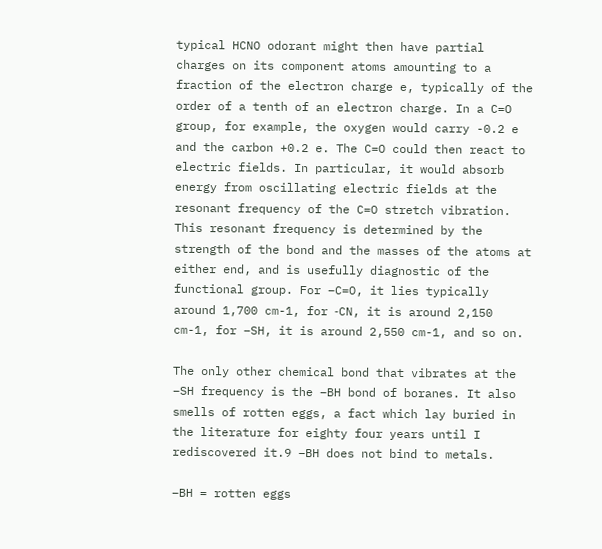typical HCNO odorant might then have partial charges on its component atoms amounting to a fraction of the electron charge e, typically of the order of a tenth of an electron charge. In a C=O group, for example, the oxygen would carry -0.2 e and the carbon +0.2 e. The C=O could then react to electric fields. In particular, it would absorb energy from oscillating electric fields at the resonant frequency of the C=O stretch vibration. This resonant frequency is determined by the strength of the bond and the masses of the atoms at either end, and is usefully diagnostic of the functional group. For –C=O, it lies typically around 1,700 cm-1, for ‑CN, it is around 2,150 cm-1, for –SH, it is around 2,550 cm-1, and so on.

The only other chemical bond that vibrates at the –SH frequency is the –BH bond of boranes. It also smells of rotten eggs, a fact which lay buried in the literature for eighty four years until I rediscovered it.9 –BH does not bind to metals.

–BH = rotten eggs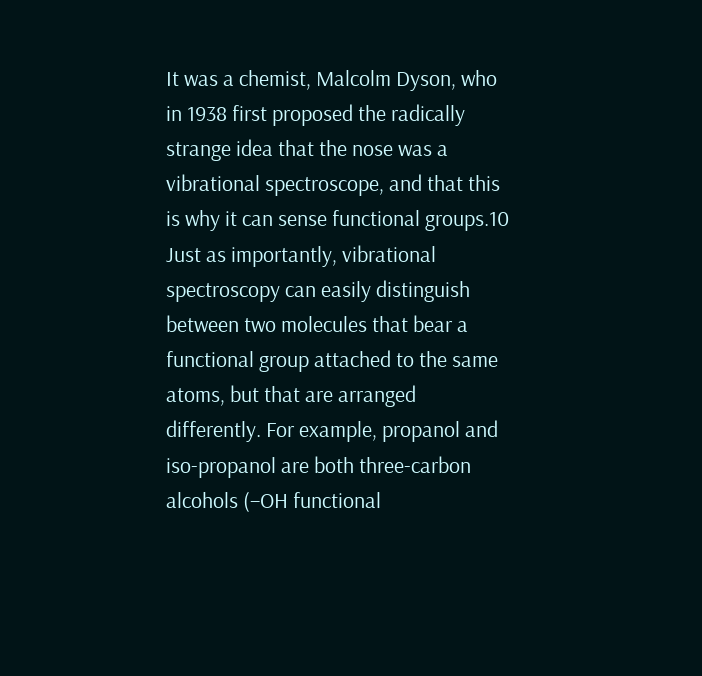It was a chemist, Malcolm Dyson, who in 1938 first proposed the radically strange idea that the nose was a vibrational spectroscope, and that this is why it can sense functional groups.10 Just as importantly, vibrational spectroscopy can easily distinguish between two molecules that bear a functional group attached to the same atoms, but that are arranged differently. For example, propanol and iso-propanol are both three-carbon alcohols (–OH functional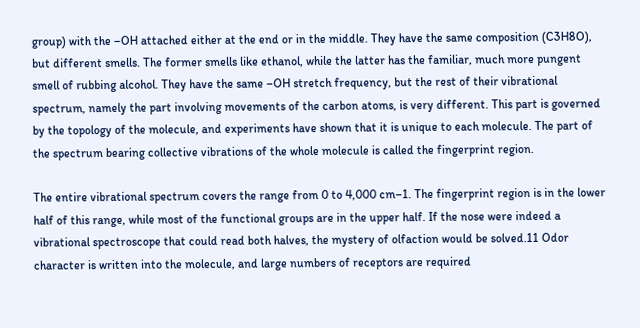group) with the –OH attached either at the end or in the middle. They have the same composition (C3H8O), but different smells. The former smells like ethanol, while the latter has the familiar, much more pungent smell of rubbing alcohol. They have the same –OH stretch frequency, but the rest of their vibrational spectrum, namely the part involving movements of the carbon atoms, is very different. This part is governed by the topology of the molecule, and experiments have shown that it is unique to each molecule. The part of the spectrum bearing collective vibrations of the whole molecule is called the fingerprint region.

The entire vibrational spectrum covers the range from 0 to 4,000 cm–1. The fingerprint region is in the lower half of this range, while most of the functional groups are in the upper half. If the nose were indeed a vibrational spectroscope that could read both halves, the mystery of olfaction would be solved.11 Odor character is written into the molecule, and large numbers of receptors are required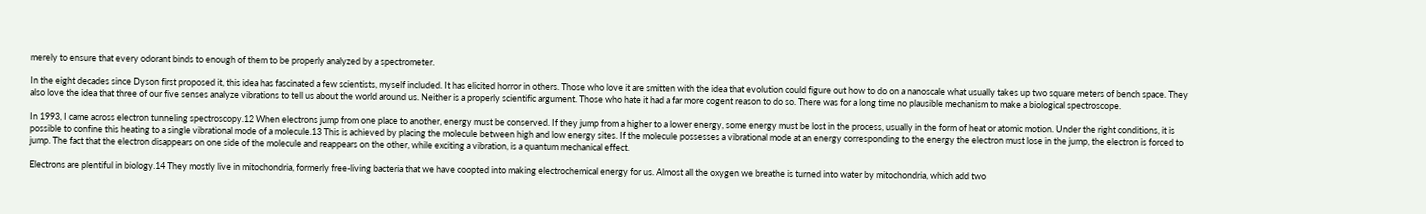merely to ensure that every odorant binds to enough of them to be properly analyzed by a spectrometer.

In the eight decades since Dyson first proposed it, this idea has fascinated a few scientists, myself included. It has elicited horror in others. Those who love it are smitten with the idea that evolution could figure out how to do on a nanoscale what usually takes up two square meters of bench space. They also love the idea that three of our five senses analyze vibrations to tell us about the world around us. Neither is a properly scientific argument. Those who hate it had a far more cogent reason to do so. There was for a long time no plausible mechanism to make a biological spectroscope.

In 1993, I came across electron tunneling spectroscopy.12 When electrons jump from one place to another, energy must be conserved. If they jump from a higher to a lower energy, some energy must be lost in the process, usually in the form of heat or atomic motion. Under the right conditions, it is possible to confine this heating to a single vibrational mode of a molecule.13 This is achieved by placing the molecule between high and low energy sites. If the molecule possesses a vibrational mode at an energy corresponding to the energy the electron must lose in the jump, the electron is forced to jump. The fact that the electron disappears on one side of the molecule and reappears on the other, while exciting a vibration, is a quantum mechanical effect.

Electrons are plentiful in biology.14 They mostly live in mitochondria, formerly free-living bacteria that we have coopted into making electrochemical energy for us. Almost all the oxygen we breathe is turned into water by mitochondria, which add two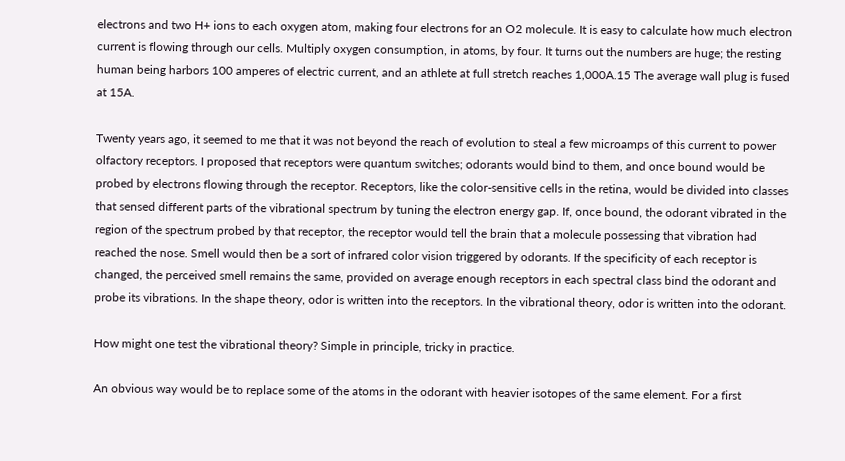electrons and two H+ ions to each oxygen atom, making four electrons for an O2 molecule. It is easy to calculate how much electron current is flowing through our cells. Multiply oxygen consumption, in atoms, by four. It turns out the numbers are huge; the resting human being harbors 100 amperes of electric current, and an athlete at full stretch reaches 1,000A.15 The average wall plug is fused at 15A.

Twenty years ago, it seemed to me that it was not beyond the reach of evolution to steal a few microamps of this current to power olfactory receptors. I proposed that receptors were quantum switches; odorants would bind to them, and once bound would be probed by electrons flowing through the receptor. Receptors, like the color-sensitive cells in the retina, would be divided into classes that sensed different parts of the vibrational spectrum by tuning the electron energy gap. If, once bound, the odorant vibrated in the region of the spectrum probed by that receptor, the receptor would tell the brain that a molecule possessing that vibration had reached the nose. Smell would then be a sort of infrared color vision triggered by odorants. If the specificity of each receptor is changed, the perceived smell remains the same, provided on average enough receptors in each spectral class bind the odorant and probe its vibrations. In the shape theory, odor is written into the receptors. In the vibrational theory, odor is written into the odorant.

How might one test the vibrational theory? Simple in principle, tricky in practice.

An obvious way would be to replace some of the atoms in the odorant with heavier isotopes of the same element. For a first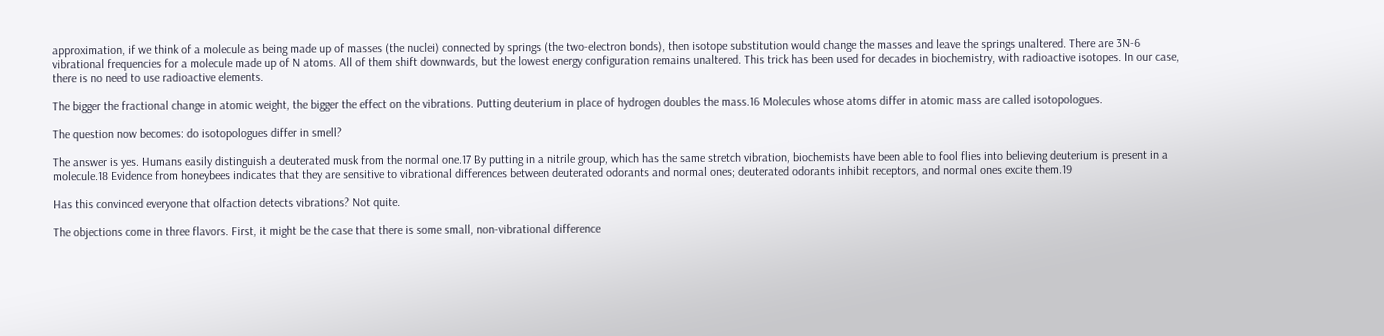approximation, if we think of a molecule as being made up of masses (the nuclei) connected by springs (the two-electron bonds), then isotope substitution would change the masses and leave the springs unaltered. There are 3N-6 vibrational frequencies for a molecule made up of N atoms. All of them shift downwards, but the lowest energy configuration remains unaltered. This trick has been used for decades in biochemistry, with radioactive isotopes. In our case, there is no need to use radioactive elements.

The bigger the fractional change in atomic weight, the bigger the effect on the vibrations. Putting deuterium in place of hydrogen doubles the mass.16 Molecules whose atoms differ in atomic mass are called isotopologues.

The question now becomes: do isotopologues differ in smell?

The answer is yes. Humans easily distinguish a deuterated musk from the normal one.17 By putting in a nitrile group, which has the same stretch vibration, biochemists have been able to fool flies into believing deuterium is present in a molecule.18 Evidence from honeybees indicates that they are sensitive to vibrational differences between deuterated odorants and normal ones; deuterated odorants inhibit receptors, and normal ones excite them.19

Has this convinced everyone that olfaction detects vibrations? Not quite.

The objections come in three flavors. First, it might be the case that there is some small, non-vibrational difference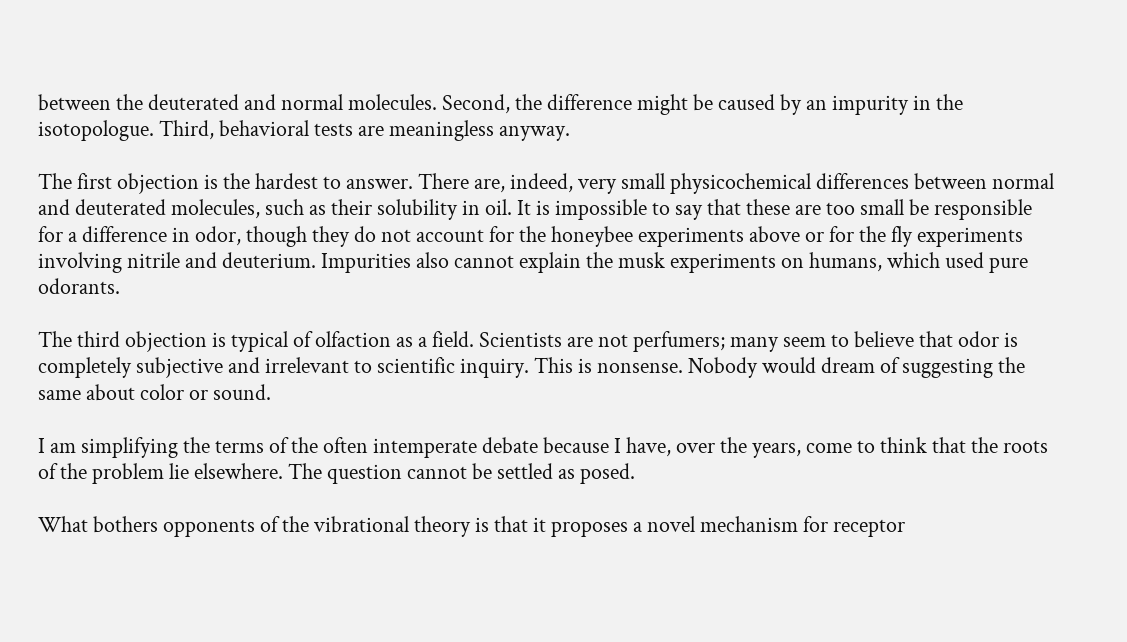between the deuterated and normal molecules. Second, the difference might be caused by an impurity in the isotopologue. Third, behavioral tests are meaningless anyway.

The first objection is the hardest to answer. There are, indeed, very small physicochemical differences between normal and deuterated molecules, such as their solubility in oil. It is impossible to say that these are too small be responsible for a difference in odor, though they do not account for the honeybee experiments above or for the fly experiments involving nitrile and deuterium. Impurities also cannot explain the musk experiments on humans, which used pure odorants.

The third objection is typical of olfaction as a field. Scientists are not perfumers; many seem to believe that odor is completely subjective and irrelevant to scientific inquiry. This is nonsense. Nobody would dream of suggesting the same about color or sound.

I am simplifying the terms of the often intemperate debate because I have, over the years, come to think that the roots of the problem lie elsewhere. The question cannot be settled as posed.

What bothers opponents of the vibrational theory is that it proposes a novel mechanism for receptor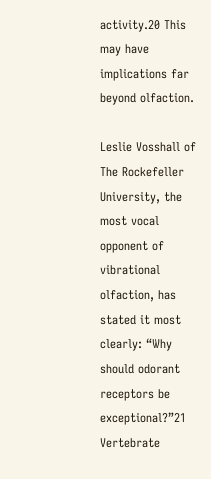activity.20 This may have implications far beyond olfaction.

Leslie Vosshall of The Rockefeller University, the most vocal opponent of vibrational olfaction, has stated it most clearly: “Why should odorant receptors be exceptional?”21 Vertebrate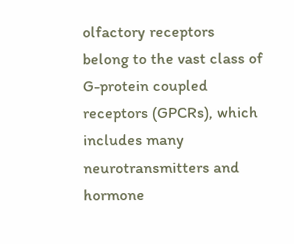olfactory receptors belong to the vast class of G-protein coupled receptors (GPCRs), which includes many neurotransmitters and hormone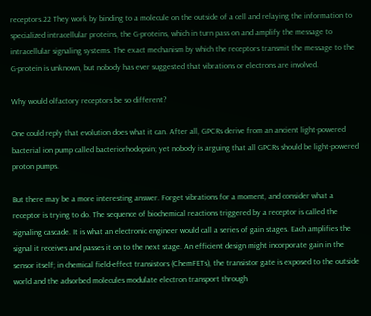receptors.22 They work by binding to a molecule on the outside of a cell and relaying the information to specialized intracellular proteins, the G-proteins, which in turn pass on and amplify the message to intracellular signaling systems. The exact mechanism by which the receptors transmit the message to the G-protein is unknown, but nobody has ever suggested that vibrations or electrons are involved.

Why would olfactory receptors be so different?

One could reply that evolution does what it can. After all, GPCRs derive from an ancient light-powered bacterial ion pump called bacteriorhodopsin; yet nobody is arguing that all GPCRs should be light-powered proton pumps.

But there may be a more interesting answer. Forget vibrations for a moment, and consider what a receptor is trying to do. The sequence of biochemical reactions triggered by a receptor is called the signaling cascade. It is what an electronic engineer would call a series of gain stages. Each amplifies the signal it receives and passes it on to the next stage. An efficient design might incorporate gain in the sensor itself; in chemical field-effect transistors (ChemFETs), the transistor gate is exposed to the outside world and the adsorbed molecules modulate electron transport through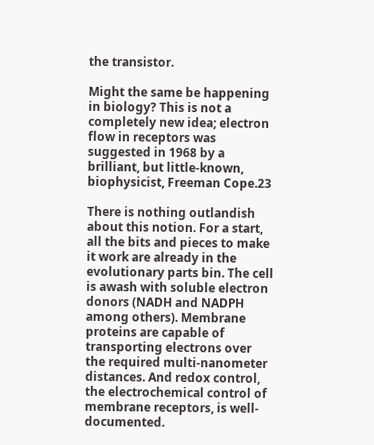the transistor.

Might the same be happening in biology? This is not a completely new idea; electron flow in receptors was suggested in 1968 by a brilliant, but little-known, biophysicist, Freeman Cope.23

There is nothing outlandish about this notion. For a start, all the bits and pieces to make it work are already in the evolutionary parts bin. The cell is awash with soluble electron donors (NADH and NADPH among others). Membrane proteins are capable of transporting electrons over the required multi-nanometer distances. And redox control, the electrochemical control of membrane receptors, is well-documented.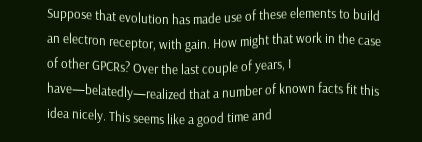Suppose that evolution has made use of these elements to build an electron receptor, with gain. How might that work in the case of other GPCRs? Over the last couple of years, I have—belatedly—realized that a number of known facts fit this idea nicely. This seems like a good time and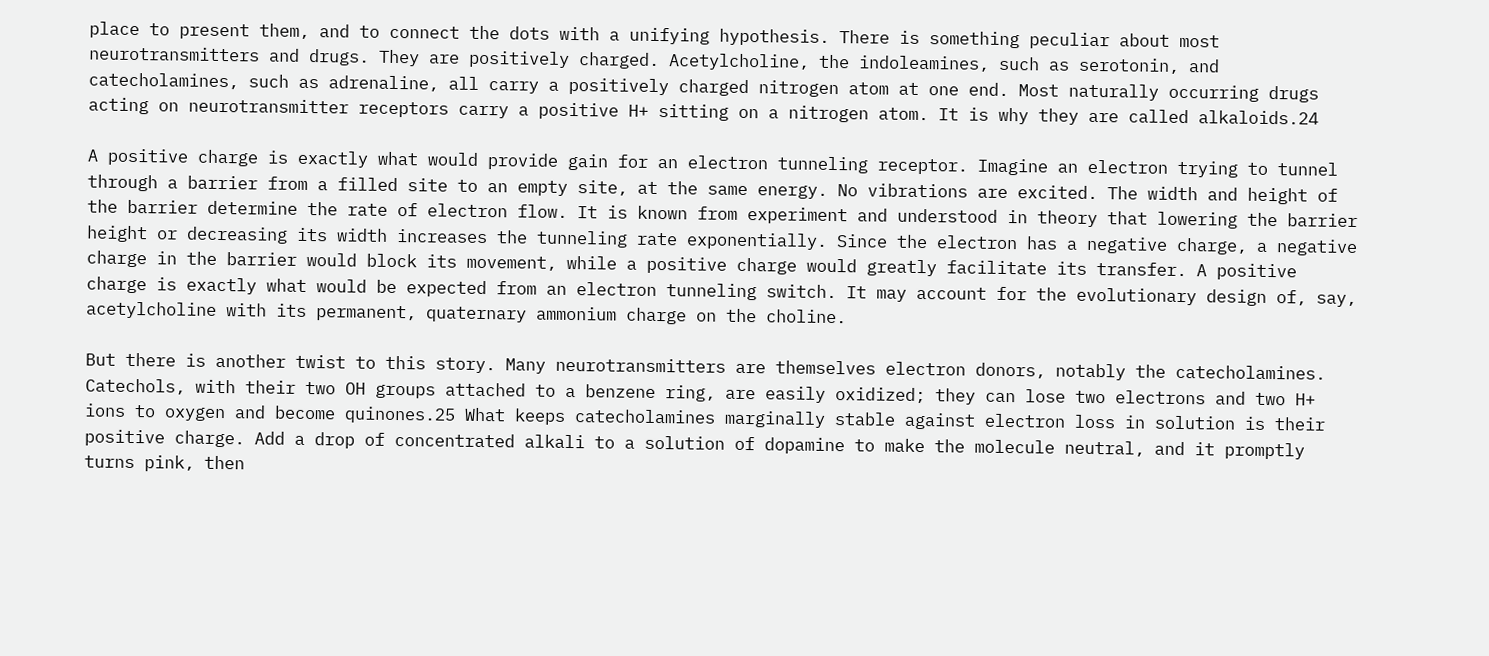place to present them, and to connect the dots with a unifying hypothesis. There is something peculiar about most neurotransmitters and drugs. They are positively charged. Acetylcholine, the indoleamines, such as serotonin, and catecholamines, such as adrenaline, all carry a positively charged nitrogen atom at one end. Most naturally occurring drugs acting on neurotransmitter receptors carry a positive H+ sitting on a nitrogen atom. It is why they are called alkaloids.24

A positive charge is exactly what would provide gain for an electron tunneling receptor. Imagine an electron trying to tunnel through a barrier from a filled site to an empty site, at the same energy. No vibrations are excited. The width and height of the barrier determine the rate of electron flow. It is known from experiment and understood in theory that lowering the barrier height or decreasing its width increases the tunneling rate exponentially. Since the electron has a negative charge, a negative charge in the barrier would block its movement, while a positive charge would greatly facilitate its transfer. A positive charge is exactly what would be expected from an electron tunneling switch. It may account for the evolutionary design of, say, acetylcholine with its permanent, quaternary ammonium charge on the choline.

But there is another twist to this story. Many neurotransmitters are themselves electron donors, notably the catecholamines. Catechols, with their two OH groups attached to a benzene ring, are easily oxidized; they can lose two electrons and two H+ ions to oxygen and become quinones.25 What keeps catecholamines marginally stable against electron loss in solution is their positive charge. Add a drop of concentrated alkali to a solution of dopamine to make the molecule neutral, and it promptly turns pink, then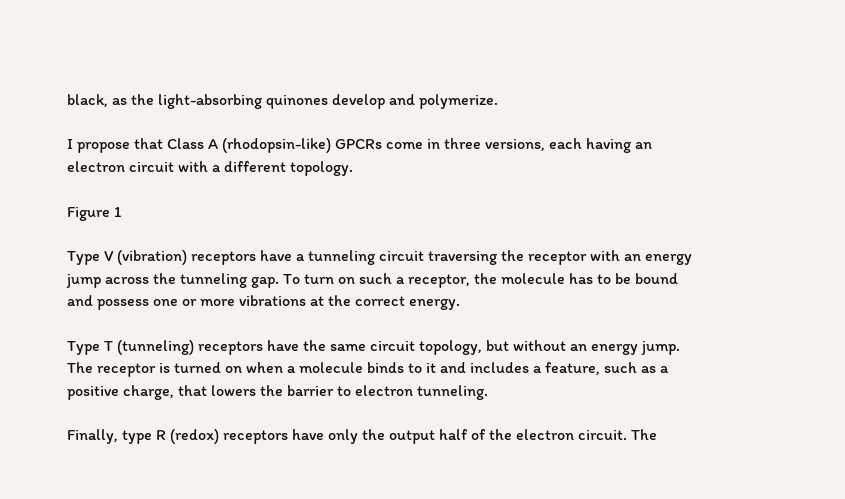black, as the light-absorbing quinones develop and polymerize.

I propose that Class A (rhodopsin-like) GPCRs come in three versions, each having an electron circuit with a different topology.

Figure 1

Type V (vibration) receptors have a tunneling circuit traversing the receptor with an energy jump across the tunneling gap. To turn on such a receptor, the molecule has to be bound and possess one or more vibrations at the correct energy.

Type T (tunneling) receptors have the same circuit topology, but without an energy jump. The receptor is turned on when a molecule binds to it and includes a feature, such as a positive charge, that lowers the barrier to electron tunneling.

Finally, type R (redox) receptors have only the output half of the electron circuit. The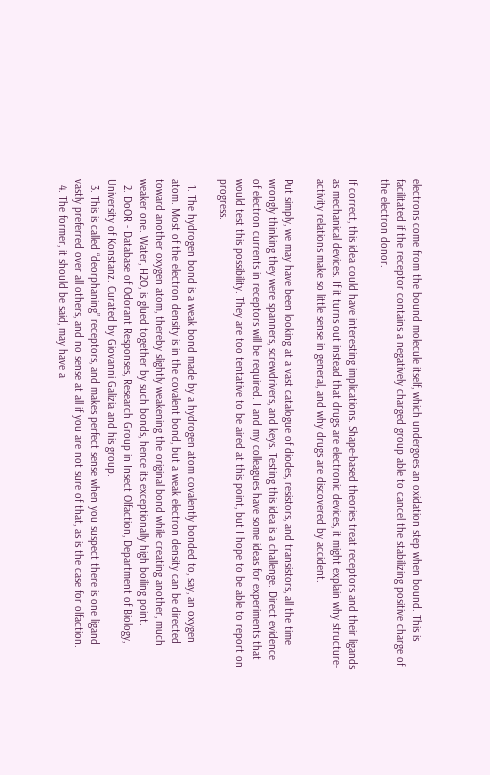electrons come from the bound molecule itself, which undergoes an oxidation step when bound. This is facilitated if the receptor contains a negatively charged group able to cancel the stabilizing positive charge of the electron donor.

If correct, this idea could have interesting implications. Shape-based theories treat receptors and their ligands as mechanical devices. If it turns out instead that drugs are electronic devices, it might explain why structure-activity relations make so little sense in general, and why drugs are discovered by accident.

Put simply, we may have been looking at a vast catalogue of diodes, resistors, and transistors, all the time wrongly thinking they were spanners, screwdrivers, and keys. Testing this idea is a challenge. Direct evidence of electron currents in receptors will be required. I and my colleagues have some ideas for experiments that would test this possibility. They are too tentative to be aired at this point, but I hope to be able to report on progress.

  1. The hydrogen bond is a weak bond made by a hydrogen atom covalently bonded to, say, an oxygen atom. Most of the electron density is in the covalent bond, but a weak electron density can be directed toward another oxygen atom, thereby slightly weakening the original bond while creating another, much weaker one. Water, H2O, is glued together by such bonds, hence its exceptionally high boiling point.
  2. DoOR - Database of Odorant Responses, Research Group in Insect Olfaction, Department of Biology, University of Konstanz. Curated by Giovanni Galizia and his group.
  3. This is called “deorphaning” receptors, and makes perfect sense when you suspect there is one ligand vastly preferred over all others, and no sense at all if you are not sure of that, as is the case for olfaction.
  4. The former, it should be said, may have a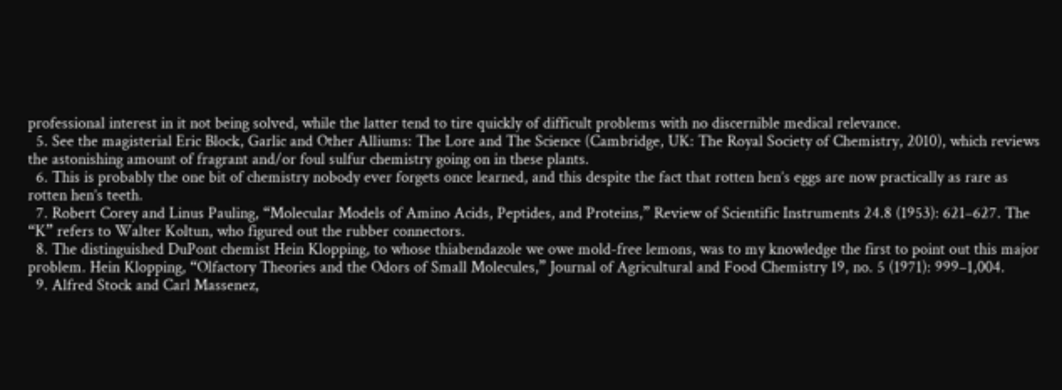professional interest in it not being solved, while the latter tend to tire quickly of difficult problems with no discernible medical relevance.
  5. See the magisterial Eric Block, Garlic and Other Alliums: The Lore and The Science (Cambridge, UK: The Royal Society of Chemistry, 2010), which reviews the astonishing amount of fragrant and/or foul sulfur chemistry going on in these plants.
  6. This is probably the one bit of chemistry nobody ever forgets once learned, and this despite the fact that rotten hen’s eggs are now practically as rare as rotten hen’s teeth.
  7. Robert Corey and Linus Pauling, “Molecular Models of Amino Acids, Peptides, and Proteins,” Review of Scientific Instruments 24.8 (1953): 621–627. The “K” refers to Walter Koltun, who figured out the rubber connectors.
  8. The distinguished DuPont chemist Hein Klopping, to whose thiabendazole we owe mold-free lemons, was to my knowledge the first to point out this major problem. Hein Klopping, “Olfactory Theories and the Odors of Small Molecules,” Journal of Agricultural and Food Chemistry 19, no. 5 (1971): 999–1,004.
  9. Alfred Stock and Carl Massenez,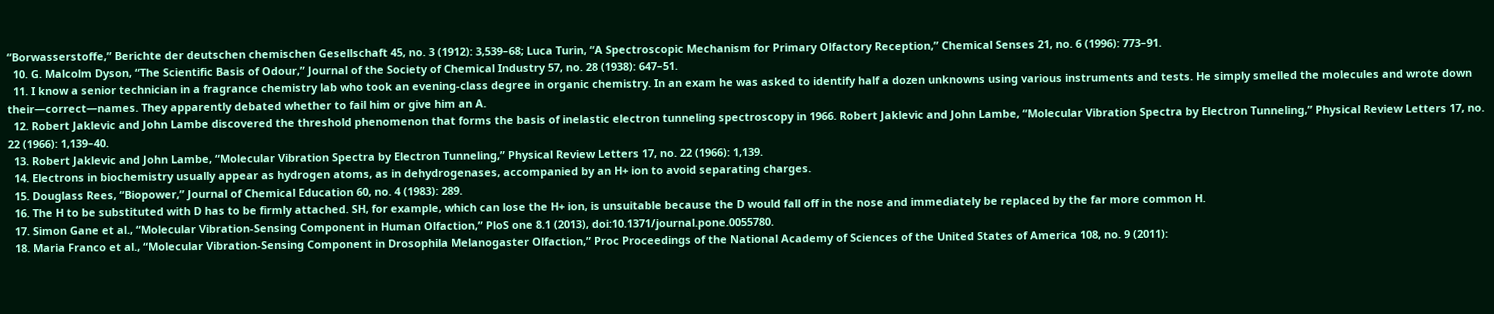“Borwasserstoffe,” Berichte der deutschen chemischen Gesellschaft 45, no. 3 (1912): 3,539–68; Luca Turin, “A Spectroscopic Mechanism for Primary Olfactory Reception,” Chemical Senses 21, no. 6 (1996): 773–91.
  10. G. Malcolm Dyson, “The Scientific Basis of Odour,” Journal of the Society of Chemical Industry 57, no. 28 (1938): 647–51.
  11. I know a senior technician in a fragrance chemistry lab who took an evening-class degree in organic chemistry. In an exam he was asked to identify half a dozen unknowns using various instruments and tests. He simply smelled the molecules and wrote down their—correct—names. They apparently debated whether to fail him or give him an A.
  12. Robert Jaklevic and John Lambe discovered the threshold phenomenon that forms the basis of inelastic electron tunneling spectroscopy in 1966. Robert Jaklevic and John Lambe, “Molecular Vibration Spectra by Electron Tunneling,” Physical Review Letters 17, no. 22 (1966): 1,139–40.
  13. Robert Jaklevic and John Lambe, “Molecular Vibration Spectra by Electron Tunneling,” Physical Review Letters 17, no. 22 (1966): 1,139.
  14. Electrons in biochemistry usually appear as hydrogen atoms, as in dehydrogenases, accompanied by an H+ ion to avoid separating charges.
  15. Douglass Rees, “Biopower,” Journal of Chemical Education 60, no. 4 (1983): 289.
  16. The H to be substituted with D has to be firmly attached. SH, for example, which can lose the H+ ion, is unsuitable because the D would fall off in the nose and immediately be replaced by the far more common H.
  17. Simon Gane et al., “Molecular Vibration-Sensing Component in Human Olfaction,” PloS one 8.1 (2013), doi:10.1371/journal.pone.0055780.
  18. Maria Franco et al., “Molecular Vibration-Sensing Component in Drosophila Melanogaster Olfaction,” Proc Proceedings of the National Academy of Sciences of the United States of America 108, no. 9 (2011):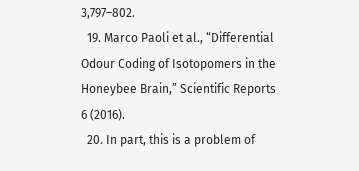3,797–802.
  19. Marco Paoli et al., “Differential Odour Coding of Isotopomers in the Honeybee Brain,” Scientific Reports 6 (2016).
  20. In part, this is a problem of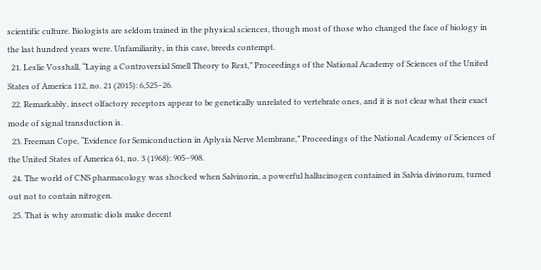scientific culture. Biologists are seldom trained in the physical sciences, though most of those who changed the face of biology in the last hundred years were. Unfamiliarity, in this case, breeds contempt.
  21. Leslie Vosshall, “Laying a Controversial Smell Theory to Rest,” Proceedings of the National Academy of Sciences of the United States of America 112, no. 21 (2015): 6,525–26.
  22. Remarkably, insect olfactory receptors appear to be genetically unrelated to vertebrate ones, and it is not clear what their exact mode of signal transduction is.
  23. Freeman Cope, “Evidence for Semiconduction in Aplysia Nerve Membrane,” Proceedings of the National Academy of Sciences of the United States of America 61, no. 3 (1968): 905–908.
  24. The world of CNS pharmacology was shocked when Salvinorin, a powerful hallucinogen contained in Salvia divinorum, turned out not to contain nitrogen.
  25. That is why aromatic diols make decent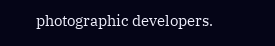photographic developers.